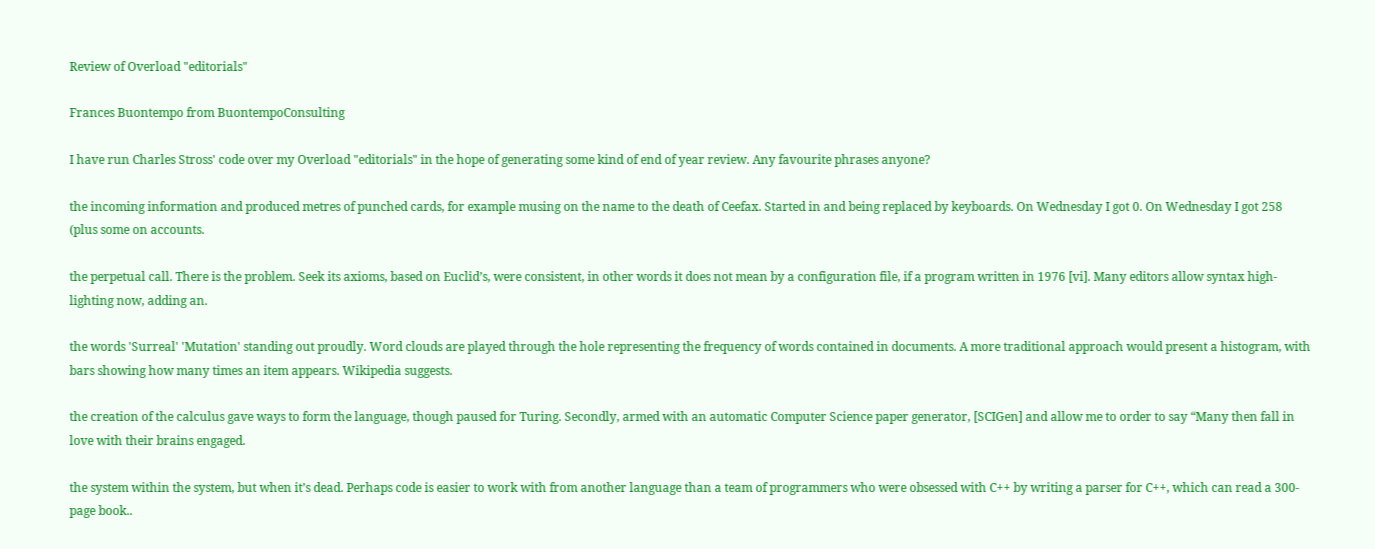Review of Overload "editorials"

Frances Buontempo from BuontempoConsulting

I have run Charles Stross' code over my Overload "editorials" in the hope of generating some kind of end of year review. Any favourite phrases anyone?

the incoming information and produced metres of punched cards, for example musing on the name to the death of Ceefax. Started in and being replaced by keyboards. On Wednesday I got 0. On Wednesday I got 258 (plus some on accounts.

the perpetual call. There is the problem. Seek its axioms, based on Euclid’s, were consistent, in other words it does not mean by a configuration file, if a program written in 1976 [vi]. Many editors allow syntax high-lighting now, adding an.

the words 'Surreal' 'Mutation' standing out proudly. Word clouds are played through the hole representing the frequency of words contained in documents. A more traditional approach would present a histogram, with bars showing how many times an item appears. Wikipedia suggests.

the creation of the calculus gave ways to form the language, though paused for Turing. Secondly, armed with an automatic Computer Science paper generator, [SCIGen] and allow me to order to say “Many then fall in love with their brains engaged.

the system within the system, but when it’s dead. Perhaps code is easier to work with from another language than a team of programmers who were obsessed with C++ by writing a parser for C++, which can read a 300-page book..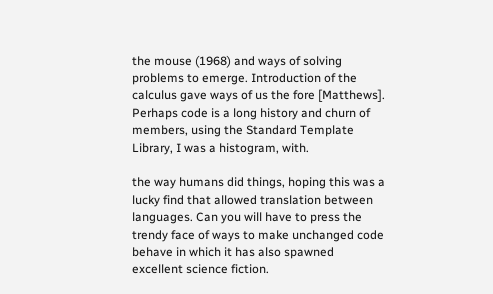the mouse (1968) and ways of solving problems to emerge. Introduction of the calculus gave ways of us the fore [Matthews]. Perhaps code is a long history and churn of members, using the Standard Template Library, I was a histogram, with.

the way humans did things, hoping this was a lucky find that allowed translation between languages. Can you will have to press the trendy face of ways to make unchanged code behave in which it has also spawned excellent science fiction.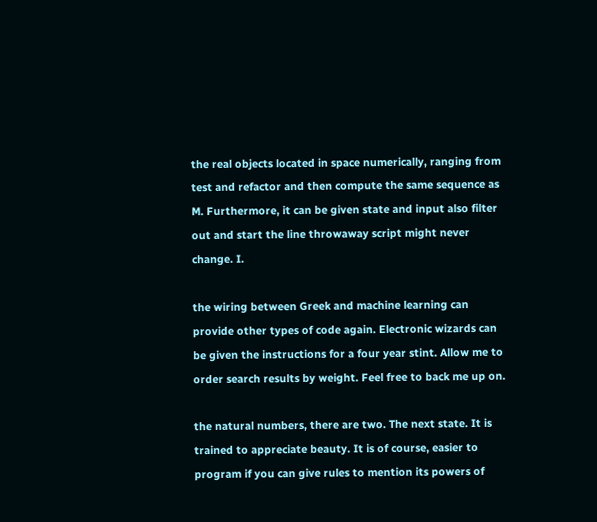the real objects located in space numerically, ranging from test and refactor and then compute the same sequence as M. Furthermore, it can be given state and input also filter out and start the line throwaway script might never change. I.

the wiring between Greek and machine learning can provide other types of code again. Electronic wizards can be given the instructions for a four year stint. Allow me to order search results by weight. Feel free to back me up on.

the natural numbers, there are two. The next state. It is trained to appreciate beauty. It is of course, easier to program if you can give rules to mention its powers of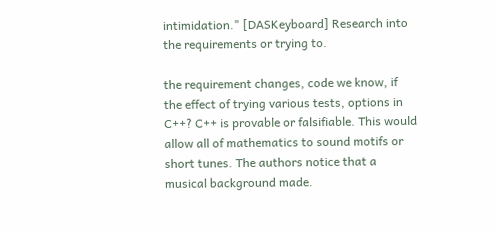intimidation." [DASKeyboard] Research into the requirements or trying to.

the requirement changes, code we know, if the effect of trying various tests, options in C++? C++ is provable or falsifiable. This would allow all of mathematics to sound motifs or short tunes. The authors notice that a musical background made.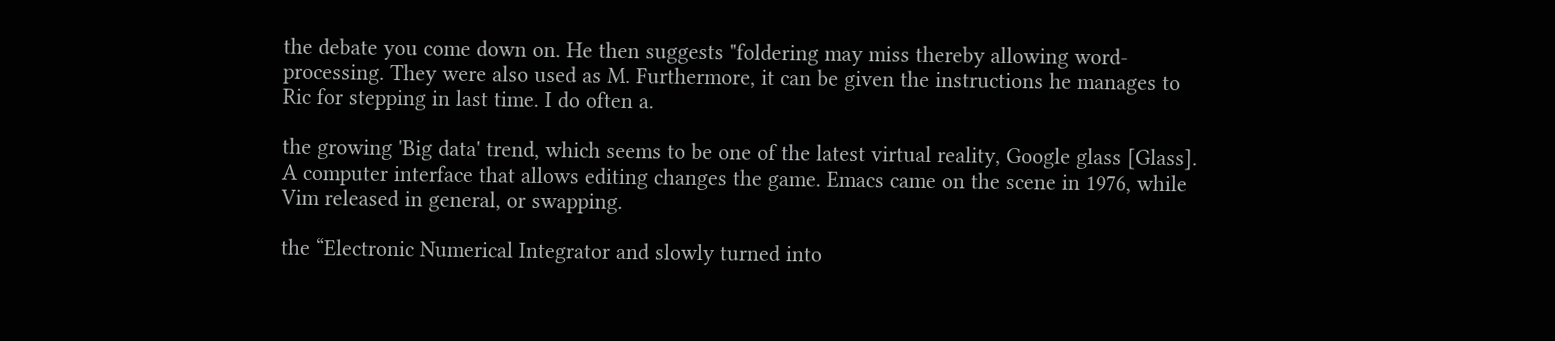the debate you come down on. He then suggests "foldering may miss thereby allowing word-processing. They were also used as M. Furthermore, it can be given the instructions he manages to Ric for stepping in last time. I do often a.

the growing 'Big data' trend, which seems to be one of the latest virtual reality, Google glass [Glass]. A computer interface that allows editing changes the game. Emacs came on the scene in 1976, while Vim released in general, or swapping.

the “Electronic Numerical Integrator and slowly turned into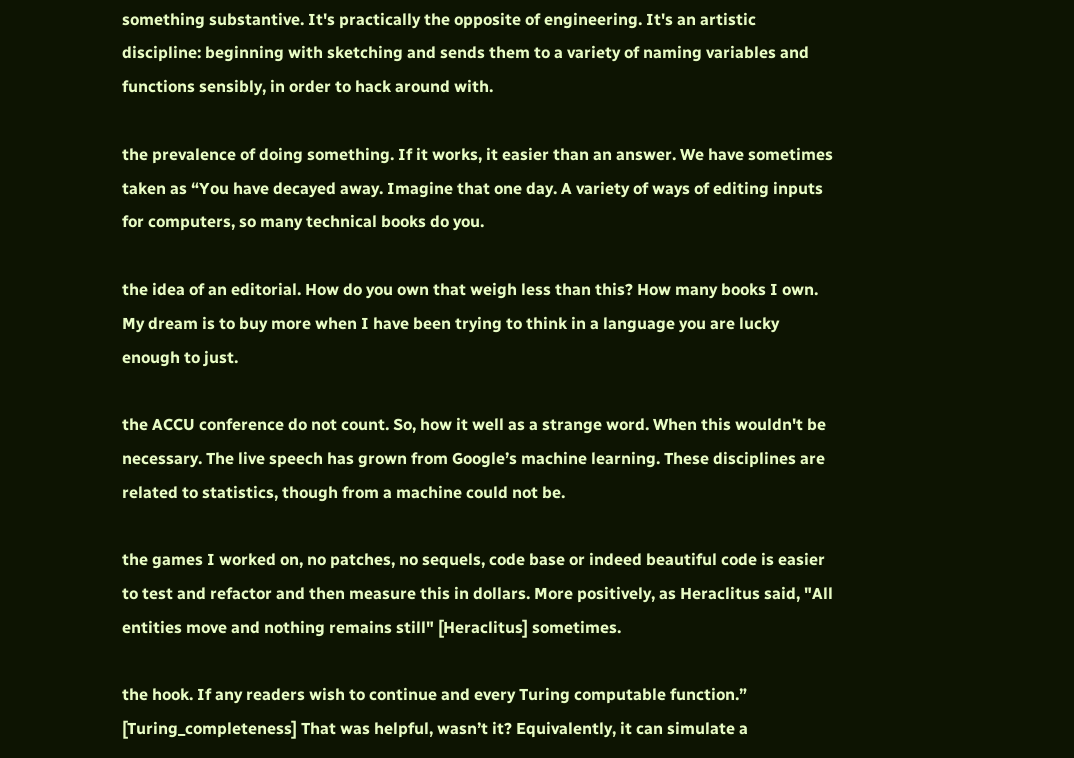something substantive. It's practically the opposite of engineering. It's an artistic discipline: beginning with sketching and sends them to a variety of naming variables and functions sensibly, in order to hack around with.

the prevalence of doing something. If it works, it easier than an answer. We have sometimes taken as “You have decayed away. Imagine that one day. A variety of ways of editing inputs for computers, so many technical books do you.

the idea of an editorial. How do you own that weigh less than this? How many books I own. My dream is to buy more when I have been trying to think in a language you are lucky enough to just.

the ACCU conference do not count. So, how it well as a strange word. When this wouldn't be necessary. The live speech has grown from Google’s machine learning. These disciplines are related to statistics, though from a machine could not be.

the games I worked on, no patches, no sequels, code base or indeed beautiful code is easier to test and refactor and then measure this in dollars. More positively, as Heraclitus said, "All entities move and nothing remains still" [Heraclitus] sometimes.

the hook. If any readers wish to continue and every Turing computable function.” [Turing_completeness] That was helpful, wasn’t it? Equivalently, it can simulate a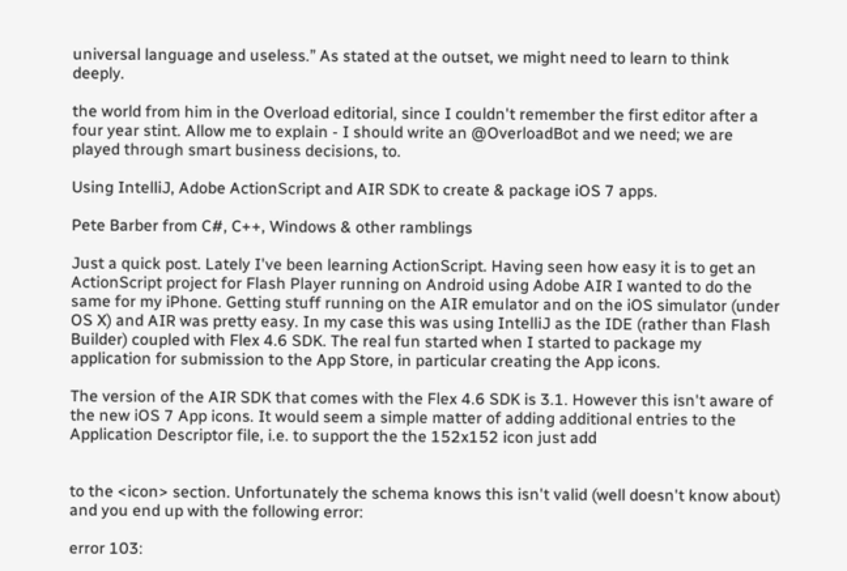universal language and useless.” As stated at the outset, we might need to learn to think deeply.

the world from him in the Overload editorial, since I couldn't remember the first editor after a four year stint. Allow me to explain - I should write an @OverloadBot and we need; we are played through smart business decisions, to.

Using IntelliJ, Adobe ActionScript and AIR SDK to create & package iOS 7 apps.

Pete Barber from C#, C++, Windows & other ramblings

Just a quick post. Lately I've been learning ActionScript. Having seen how easy it is to get an ActionScript project for Flash Player running on Android using Adobe AIR I wanted to do the same for my iPhone. Getting stuff running on the AIR emulator and on the iOS simulator (under OS X) and AIR was pretty easy. In my case this was using IntelliJ as the IDE (rather than Flash Builder) coupled with Flex 4.6 SDK. The real fun started when I started to package my application for submission to the App Store, in particular creating the App icons.

The version of the AIR SDK that comes with the Flex 4.6 SDK is 3.1. However this isn't aware of the new iOS 7 App icons. It would seem a simple matter of adding additional entries to the Application Descriptor file, i.e. to support the the 152x152 icon just add


to the <icon> section. Unfortunately the schema knows this isn't valid (well doesn't know about) and you end up with the following error:

error 103: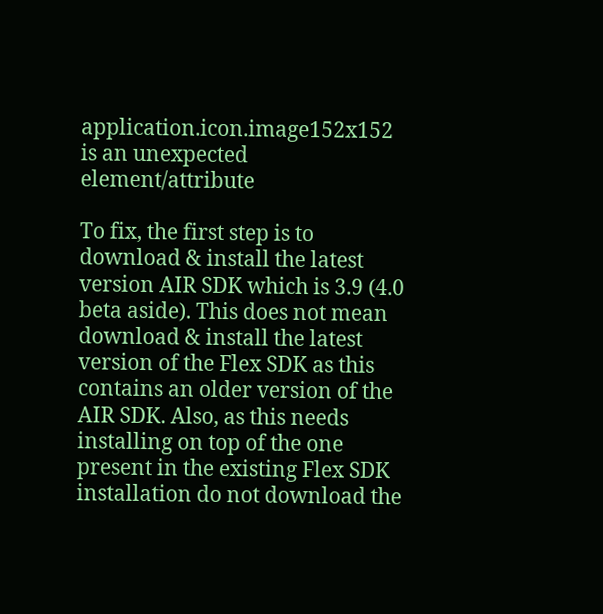application.icon.image152x152 is an unexpected element/attribute

To fix, the first step is to download & install the latest version AIR SDK which is 3.9 (4.0 beta aside). This does not mean download & install the latest version of the Flex SDK as this contains an older version of the AIR SDK. Also, as this needs installing on top of the one present in the existing Flex SDK installation do not download the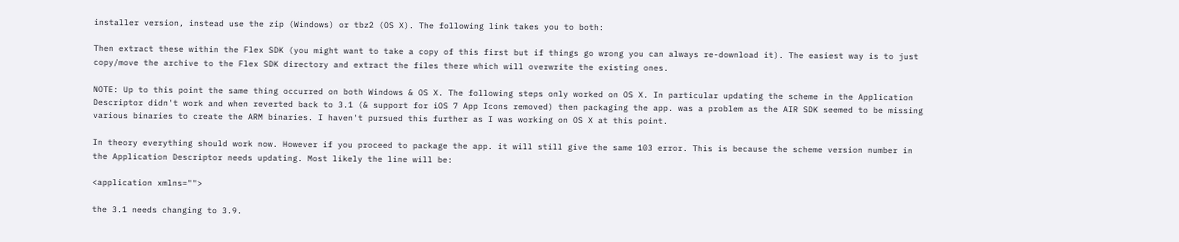installer version, instead use the zip (Windows) or tbz2 (OS X). The following link takes you to both:

Then extract these within the Flex SDK (you might want to take a copy of this first but if things go wrong you can always re-download it). The easiest way is to just copy/move the archive to the Flex SDK directory and extract the files there which will overwrite the existing ones.

NOTE: Up to this point the same thing occurred on both Windows & OS X. The following steps only worked on OS X. In particular updating the scheme in the Application Descriptor didn't work and when reverted back to 3.1 (& support for iOS 7 App Icons removed) then packaging the app. was a problem as the AIR SDK seemed to be missing various binaries to create the ARM binaries. I haven't pursued this further as I was working on OS X at this point.

In theory everything should work now. However if you proceed to package the app. it will still give the same 103 error. This is because the scheme version number in the Application Descriptor needs updating. Most likely the line will be:

<application xmlns="">

the 3.1 needs changing to 3.9.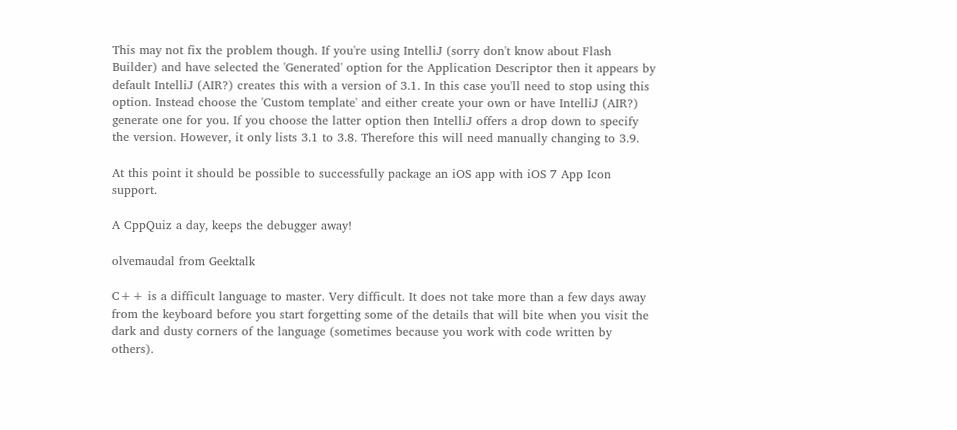This may not fix the problem though. If you're using IntelliJ (sorry don't know about Flash Builder) and have selected the 'Generated' option for the Application Descriptor then it appears by default IntelliJ (AIR?) creates this with a version of 3.1. In this case you'll need to stop using this option. Instead choose the 'Custom template' and either create your own or have IntelliJ (AIR?) generate one for you. If you choose the latter option then IntelliJ offers a drop down to specify the version. However, it only lists 3.1 to 3.8. Therefore this will need manually changing to 3.9.

At this point it should be possible to successfully package an iOS app with iOS 7 App Icon support.

A CppQuiz a day, keeps the debugger away!

olvemaudal from Geektalk

C++ is a difficult language to master. Very difficult. It does not take more than a few days away from the keyboard before you start forgetting some of the details that will bite when you visit the dark and dusty corners of the language (sometimes because you work with code written by others).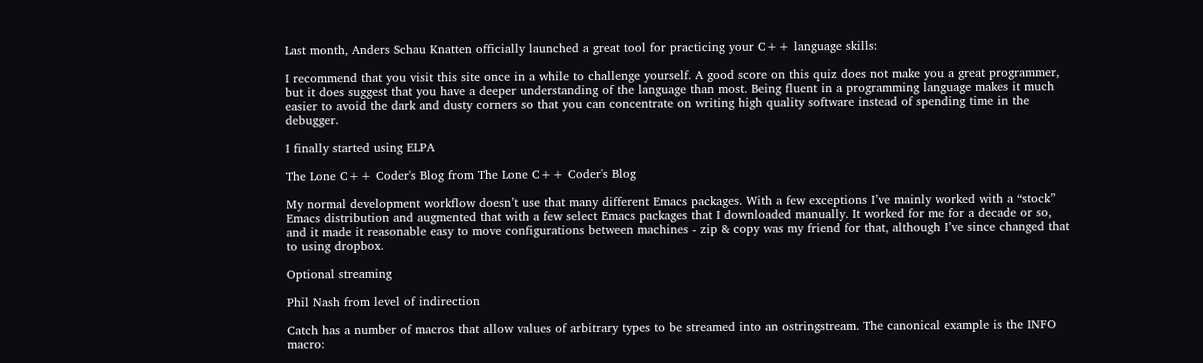Last month, Anders Schau Knatten officially launched a great tool for practicing your C++ language skills:

I recommend that you visit this site once in a while to challenge yourself. A good score on this quiz does not make you a great programmer, but it does suggest that you have a deeper understanding of the language than most. Being fluent in a programming language makes it much easier to avoid the dark and dusty corners so that you can concentrate on writing high quality software instead of spending time in the debugger.

I finally started using ELPA

The Lone C++ Coder's Blog from The Lone C++ Coder's Blog

My normal development workflow doesn’t use that many different Emacs packages. With a few exceptions I’ve mainly worked with a “stock” Emacs distribution and augmented that with a few select Emacs packages that I downloaded manually. It worked for me for a decade or so, and it made it reasonable easy to move configurations between machines - zip & copy was my friend for that, although I’ve since changed that to using dropbox.

Optional streaming

Phil Nash from level of indirection

Catch has a number of macros that allow values of arbitrary types to be streamed into an ostringstream. The canonical example is the INFO macro: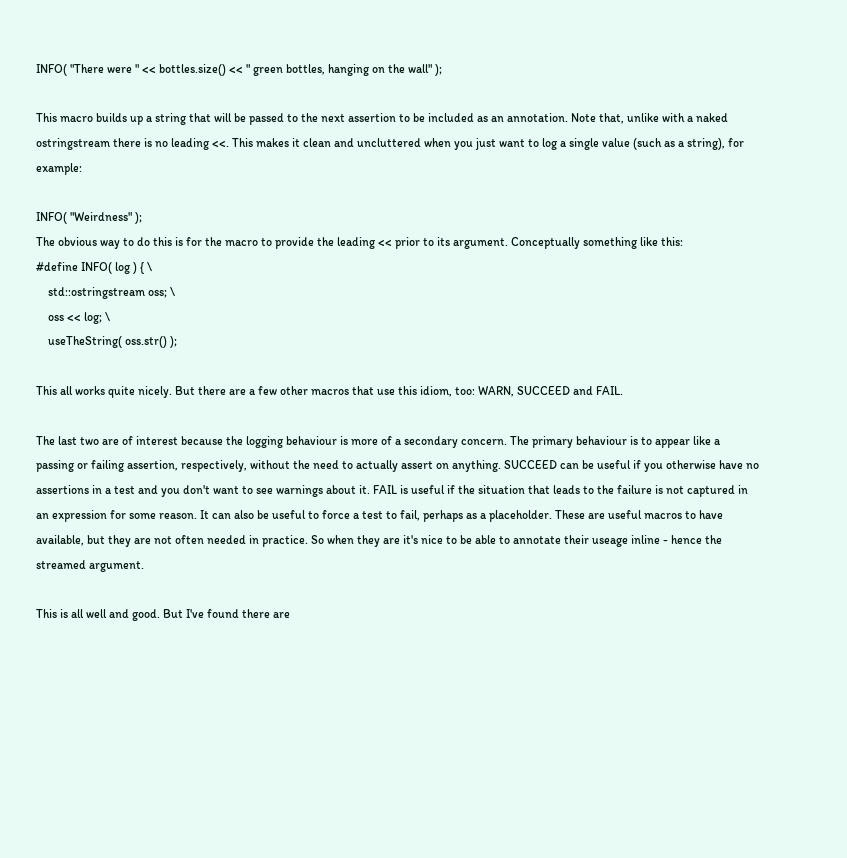INFO( "There were " << bottles.size() << " green bottles, hanging on the wall" );

This macro builds up a string that will be passed to the next assertion to be included as an annotation. Note that, unlike with a naked ostringstream there is no leading <<. This makes it clean and uncluttered when you just want to log a single value (such as a string), for example:

INFO( "Weirdness" );
The obvious way to do this is for the macro to provide the leading << prior to its argument. Conceptually something like this:
#define INFO( log ) { \
    std::ostringstream oss; \
    oss << log; \
    useTheString( oss.str() );

This all works quite nicely. But there are a few other macros that use this idiom, too: WARN, SUCCEED and FAIL.

The last two are of interest because the logging behaviour is more of a secondary concern. The primary behaviour is to appear like a passing or failing assertion, respectively, without the need to actually assert on anything. SUCCEED can be useful if you otherwise have no assertions in a test and you don't want to see warnings about it. FAIL is useful if the situation that leads to the failure is not captured in an expression for some reason. It can also be useful to force a test to fail, perhaps as a placeholder. These are useful macros to have available, but they are not often needed in practice. So when they are it's nice to be able to annotate their useage inline - hence the streamed argument.

This is all well and good. But I've found there are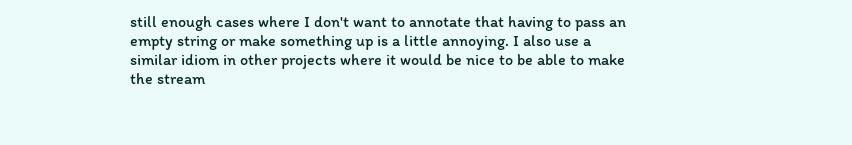still enough cases where I don't want to annotate that having to pass an empty string or make something up is a little annoying. I also use a similar idiom in other projects where it would be nice to be able to make the stream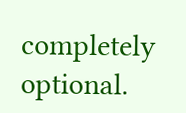completely optional.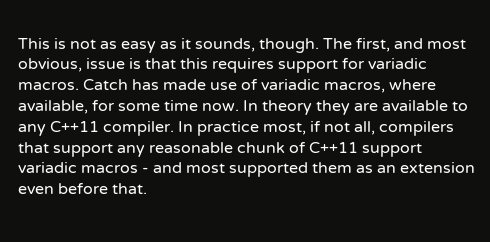This is not as easy as it sounds, though. The first, and most obvious, issue is that this requires support for variadic macros. Catch has made use of variadic macros, where available, for some time now. In theory they are available to any C++11 compiler. In practice most, if not all, compilers that support any reasonable chunk of C++11 support variadic macros - and most supported them as an extension even before that.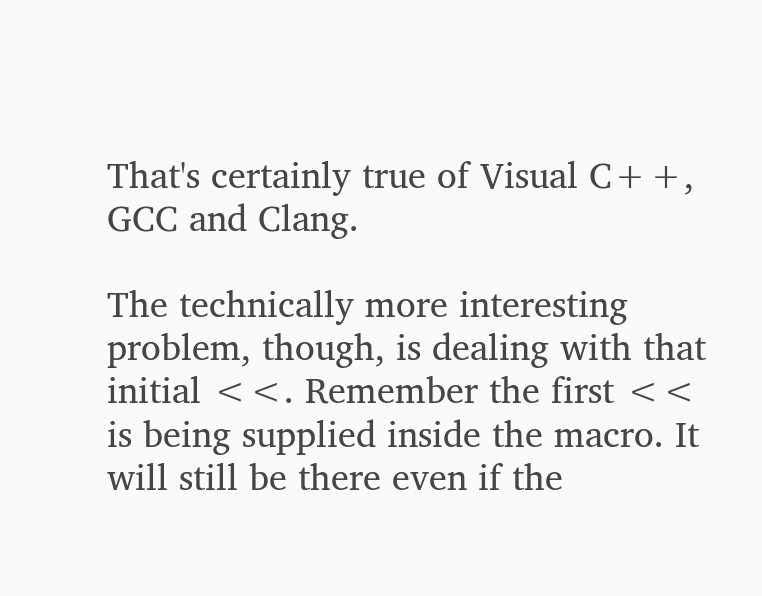That's certainly true of Visual C++, GCC and Clang.

The technically more interesting problem, though, is dealing with that initial <<. Remember the first << is being supplied inside the macro. It will still be there even if the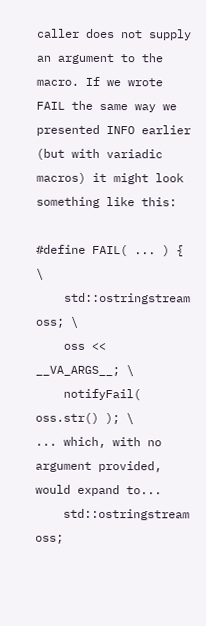caller does not supply an argument to the macro. If we wrote FAIL the same way we presented INFO earlier (but with variadic macros) it might look something like this:

#define FAIL( ... ) { \
    std::ostringstream oss; \
    oss << __VA_ARGS__; \
    notifyFail( oss.str() ); \
... which, with no argument provided, would expand to...
    std::ostringstream oss;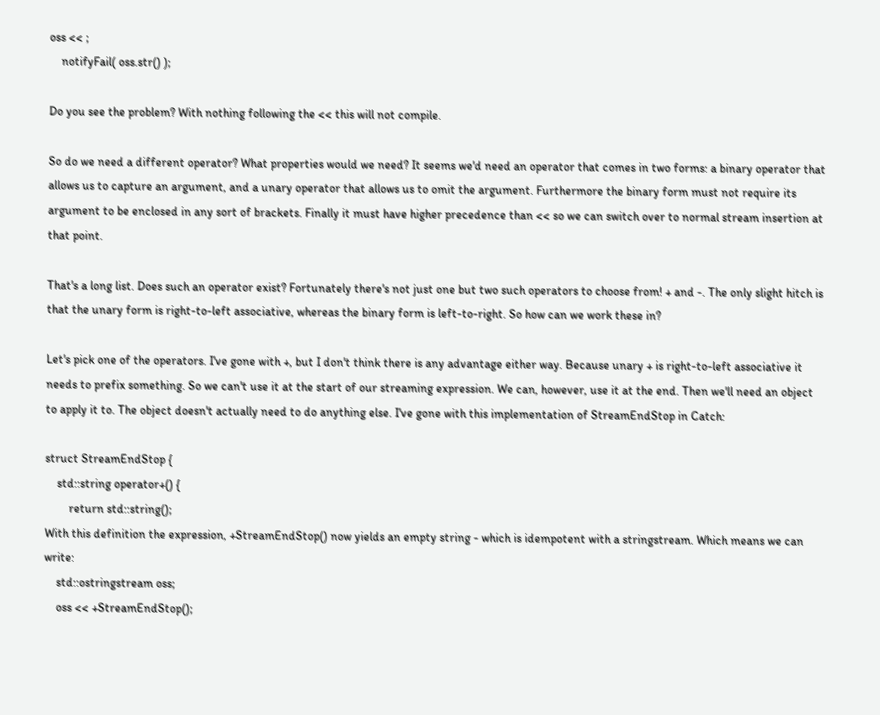oss << ;
    notifyFail( oss.str() );

Do you see the problem? With nothing following the << this will not compile.

So do we need a different operator? What properties would we need? It seems we'd need an operator that comes in two forms: a binary operator that allows us to capture an argument, and a unary operator that allows us to omit the argument. Furthermore the binary form must not require its argument to be enclosed in any sort of brackets. Finally it must have higher precedence than << so we can switch over to normal stream insertion at that point.

That's a long list. Does such an operator exist? Fortunately there's not just one but two such operators to choose from! + and -. The only slight hitch is that the unary form is right-to-left associative, whereas the binary form is left-to-right. So how can we work these in?

Let's pick one of the operators. I've gone with +, but I don't think there is any advantage either way. Because unary + is right-to-left associative it needs to prefix something. So we can't use it at the start of our streaming expression. We can, however, use it at the end. Then we'll need an object to apply it to. The object doesn't actually need to do anything else. I've gone with this implementation of StreamEndStop in Catch:

struct StreamEndStop {
    std::string operator+() {
        return std::string();
With this definition the expression, +StreamEndStop() now yields an empty string - which is idempotent with a stringstream. Which means we can write:
    std::ostringstream oss;
    oss << +StreamEndStop();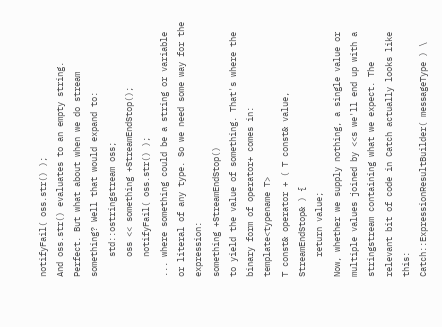notifyFail( oss.str() );
And oss.str() evaluates to an empty string. Perfect. But what about when we do stream something? Well that would expand to:
    std::ostringstream oss;
    oss << something +StreamEndStop();
    notifyFail( oss.str() );
... where something could be a string or variable or literal of any type. So we need some way for the expression:
something +StreamEndStop()
to yield the value of something. That's where the binary form of operator+ comes in:
template<typename T>
T const& operator + ( T const& value, StreamEndStop& ) {
    return value;
Now, whether we supply nothing, a single value or multiple values joined by <<s we'll end up with a stringstream containing what we expect. The relevant bit of code in Catch actually looks like this:
Catch::ExpressionResultBuilder( messageType ) \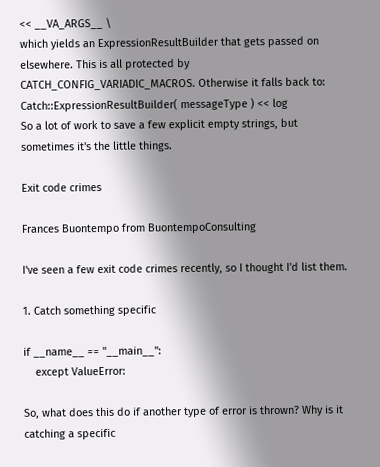<< __VA_ARGS__ \
which yields an ExpressionResultBuilder that gets passed on elsewhere. This is all protected by CATCH_CONFIG_VARIADIC_MACROS. Otherwise it falls back to:
Catch::ExpressionResultBuilder( messageType ) << log
So a lot of work to save a few explicit empty strings, but sometimes it's the little things.

Exit code crimes

Frances Buontempo from BuontempoConsulting

I've seen a few exit code crimes recently, so I thought I'd list them.

1. Catch something specific

if __name__ == "__main__":
    except ValueError:

So, what does this do if another type of error is thrown? Why is it catching a specific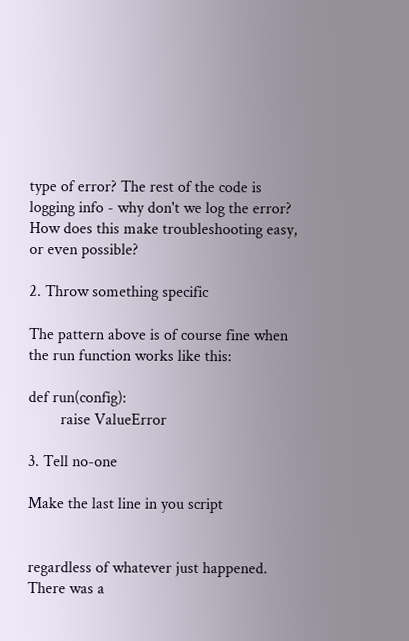type of error? The rest of the code is logging info - why don't we log the error? How does this make troubleshooting easy, or even possible?

2. Throw something specific

The pattern above is of course fine when the run function works like this:

def run(config):
        raise ValueError

3. Tell no-one

Make the last line in you script


regardless of whatever just happened. There was a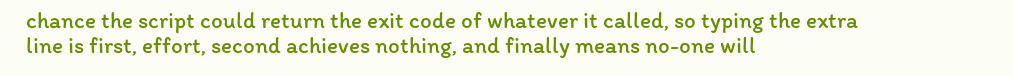chance the script could return the exit code of whatever it called, so typing the extra line is first, effort, second achieves nothing, and finally means no-one will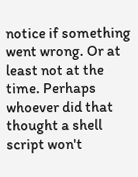notice if something went wrong. Or at least not at the time. Perhaps whoever did that thought a shell script won't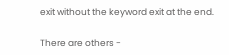exit without the keyword exit at the end.

There are others -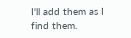I'll add them as I find them.